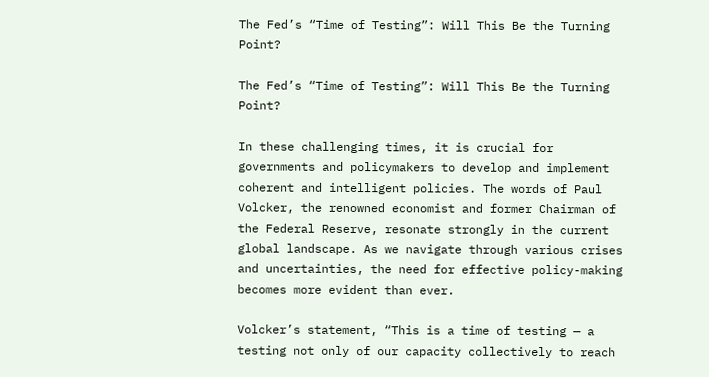The Fed’s “Time of Testing”: Will This Be the Turning Point?

The Fed’s “Time of Testing”: Will This Be the Turning Point?

In these challenging times, it is crucial for governments and policymakers to develop and implement coherent and intelligent policies. The words of Paul Volcker, the renowned economist and former Chairman of the Federal Reserve, resonate strongly in the current global landscape. As we navigate through various crises and uncertainties, the need for effective policy-making becomes more evident than ever.

Volcker’s statement, “This is a time of testing — a testing not only of our capacity collectively to reach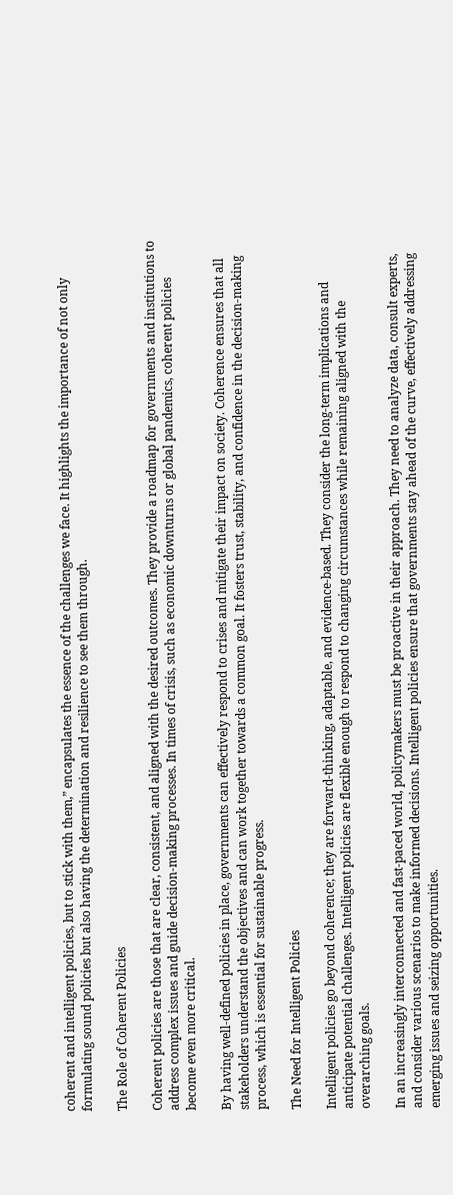coherent and intelligent policies, but to stick with them,” encapsulates the essence of the challenges we face. It highlights the importance of not only formulating sound policies but also having the determination and resilience to see them through.

The Role of Coherent Policies

Coherent policies are those that are clear, consistent, and aligned with the desired outcomes. They provide a roadmap for governments and institutions to address complex issues and guide decision-making processes. In times of crisis, such as economic downturns or global pandemics, coherent policies become even more critical.

By having well-defined policies in place, governments can effectively respond to crises and mitigate their impact on society. Coherence ensures that all stakeholders understand the objectives and can work together towards a common goal. It fosters trust, stability, and confidence in the decision-making process, which is essential for sustainable progress.

The Need for Intelligent Policies

Intelligent policies go beyond coherence; they are forward-thinking, adaptable, and evidence-based. They consider the long-term implications and anticipate potential challenges. Intelligent policies are flexible enough to respond to changing circumstances while remaining aligned with the overarching goals.

In an increasingly interconnected and fast-paced world, policymakers must be proactive in their approach. They need to analyze data, consult experts, and consider various scenarios to make informed decisions. Intelligent policies ensure that governments stay ahead of the curve, effectively addressing emerging issues and seizing opportunities.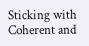Sticking with Coherent and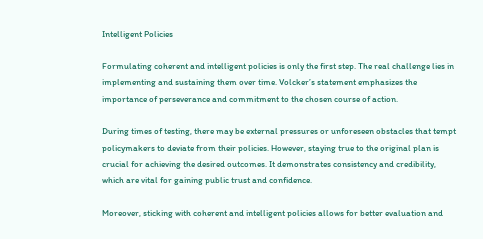Intelligent Policies

Formulating coherent and intelligent policies is only the first step. The real challenge lies in implementing and sustaining them over time. Volcker’s statement emphasizes the importance of perseverance and commitment to the chosen course of action.

During times of testing, there may be external pressures or unforeseen obstacles that tempt policymakers to deviate from their policies. However, staying true to the original plan is crucial for achieving the desired outcomes. It demonstrates consistency and credibility, which are vital for gaining public trust and confidence.

Moreover, sticking with coherent and intelligent policies allows for better evaluation and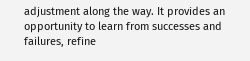adjustment along the way. It provides an opportunity to learn from successes and failures, refine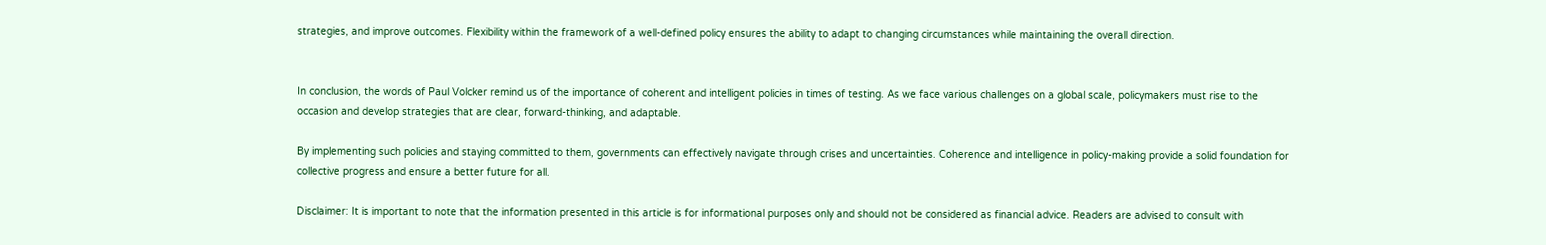strategies, and improve outcomes. Flexibility within the framework of a well-defined policy ensures the ability to adapt to changing circumstances while maintaining the overall direction.


In conclusion, the words of Paul Volcker remind us of the importance of coherent and intelligent policies in times of testing. As we face various challenges on a global scale, policymakers must rise to the occasion and develop strategies that are clear, forward-thinking, and adaptable.

By implementing such policies and staying committed to them, governments can effectively navigate through crises and uncertainties. Coherence and intelligence in policy-making provide a solid foundation for collective progress and ensure a better future for all.

Disclaimer: It is important to note that the information presented in this article is for informational purposes only and should not be considered as financial advice. Readers are advised to consult with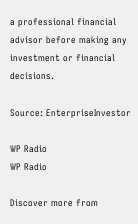a professional financial advisor before making any investment or financial decisions.

Source: EnterpriseInvestor

WP Radio
WP Radio

Discover more from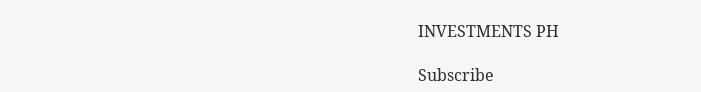INVESTMENTS PH

Subscribe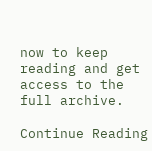now to keep reading and get access to the full archive.

Continue Reading